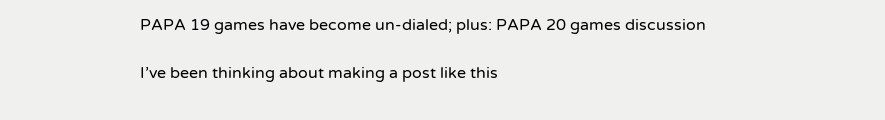PAPA 19 games have become un-dialed; plus: PAPA 20 games discussion

I’ve been thinking about making a post like this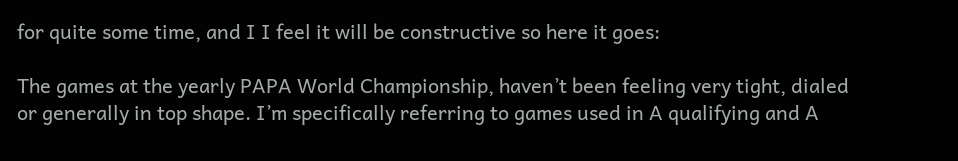for quite some time, and I I feel it will be constructive so here it goes:

The games at the yearly PAPA World Championship, haven’t been feeling very tight, dialed or generally in top shape. I’m specifically referring to games used in A qualifying and A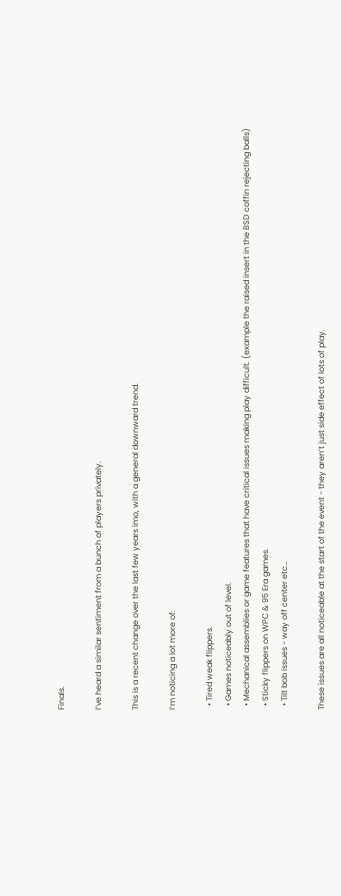Finals.

I’ve heard a similar sentiment from a bunch of players privately.

This is a recent change over the last few years imo, with a general downward trend.

I’m noticing a lot more of:

  • Tired weak flippers.
  • Games noticeably out of level.
  • Mechanical assemblies or game features that have critical issues making play difficult. (example the raised insert in the BSD coffin rejecting balls)
  • Sticky flippers on WPC & 95 Era games.
  • Tilt bob issues - way off center etc…

These issues are all noticeable at the start of the event - they aren’t just side effect of lots of play.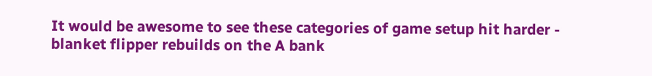It would be awesome to see these categories of game setup hit harder - blanket flipper rebuilds on the A bank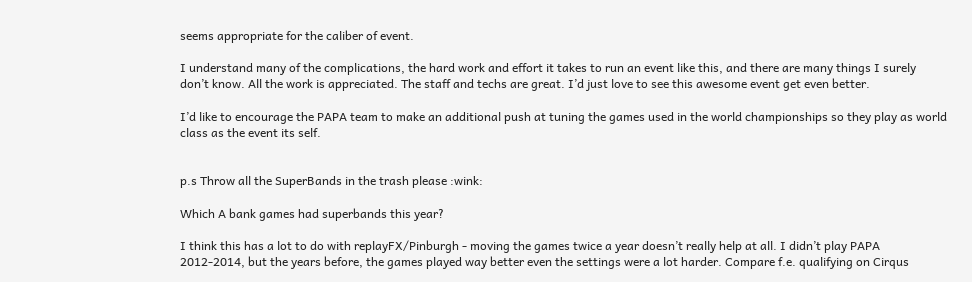seems appropriate for the caliber of event.

I understand many of the complications, the hard work and effort it takes to run an event like this, and there are many things I surely don’t know. All the work is appreciated. The staff and techs are great. I’d just love to see this awesome event get even better.

I’d like to encourage the PAPA team to make an additional push at tuning the games used in the world championships so they play as world class as the event its self.


p.s Throw all the SuperBands in the trash please :wink:

Which A bank games had superbands this year?

I think this has a lot to do with replayFX/Pinburgh - moving the games twice a year doesn’t really help at all. I didn’t play PAPA 2012-2014, but the years before, the games played way better even the settings were a lot harder. Compare f.e. qualifying on Cirqus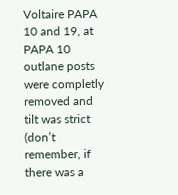Voltaire PAPA 10 and 19, at PAPA 10 outlane posts were completly removed and tilt was strict (don’t remember, if there was a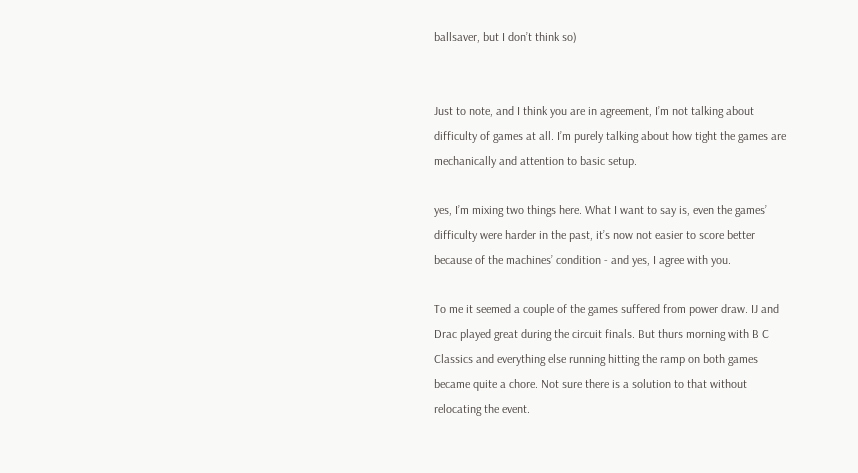ballsaver, but I don’t think so)


Just to note, and I think you are in agreement, I’m not talking about difficulty of games at all. I’m purely talking about how tight the games are mechanically and attention to basic setup.

yes, I’m mixing two things here. What I want to say is, even the games’ difficulty were harder in the past, it’s now not easier to score better because of the machines’ condition - and yes, I agree with you.

To me it seemed a couple of the games suffered from power draw. IJ and Drac played great during the circuit finals. But thurs morning with B C Classics and everything else running hitting the ramp on both games became quite a chore. Not sure there is a solution to that without relocating the event.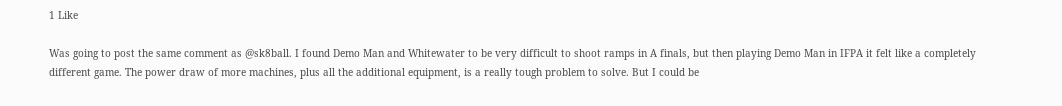1 Like

Was going to post the same comment as @sk8ball. I found Demo Man and Whitewater to be very difficult to shoot ramps in A finals, but then playing Demo Man in IFPA it felt like a completely different game. The power draw of more machines, plus all the additional equipment, is a really tough problem to solve. But I could be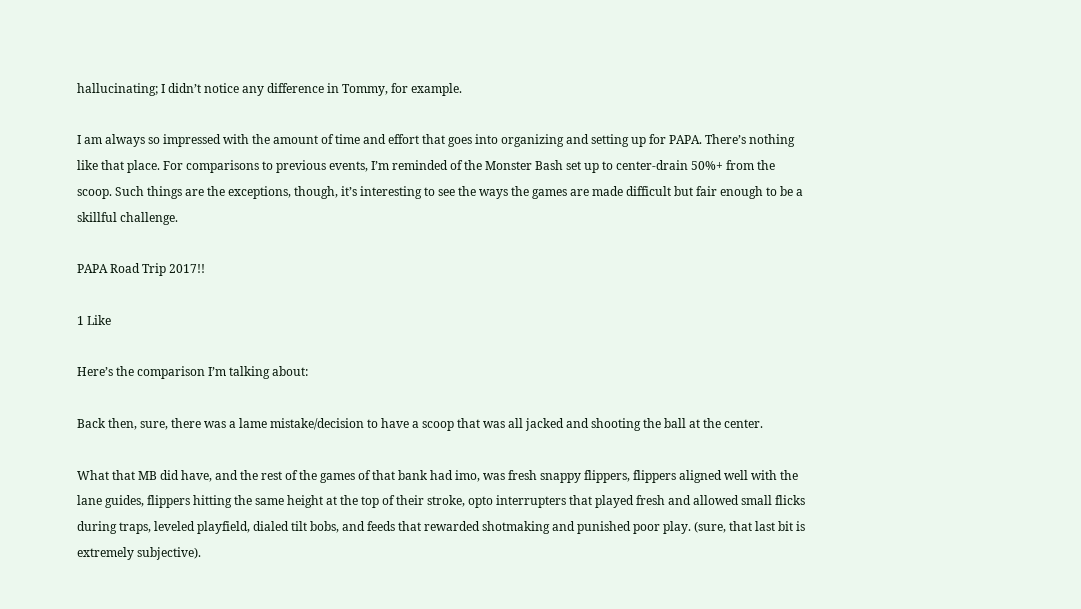hallucinating; I didn’t notice any difference in Tommy, for example.

I am always so impressed with the amount of time and effort that goes into organizing and setting up for PAPA. There’s nothing like that place. For comparisons to previous events, I’m reminded of the Monster Bash set up to center-drain 50%+ from the scoop. Such things are the exceptions, though, it’s interesting to see the ways the games are made difficult but fair enough to be a skillful challenge.

PAPA Road Trip 2017!!

1 Like

Here’s the comparison I’m talking about:

Back then, sure, there was a lame mistake/decision to have a scoop that was all jacked and shooting the ball at the center.

What that MB did have, and the rest of the games of that bank had imo, was fresh snappy flippers, flippers aligned well with the lane guides, flippers hitting the same height at the top of their stroke, opto interrupters that played fresh and allowed small flicks during traps, leveled playfield, dialed tilt bobs, and feeds that rewarded shotmaking and punished poor play. (sure, that last bit is extremely subjective).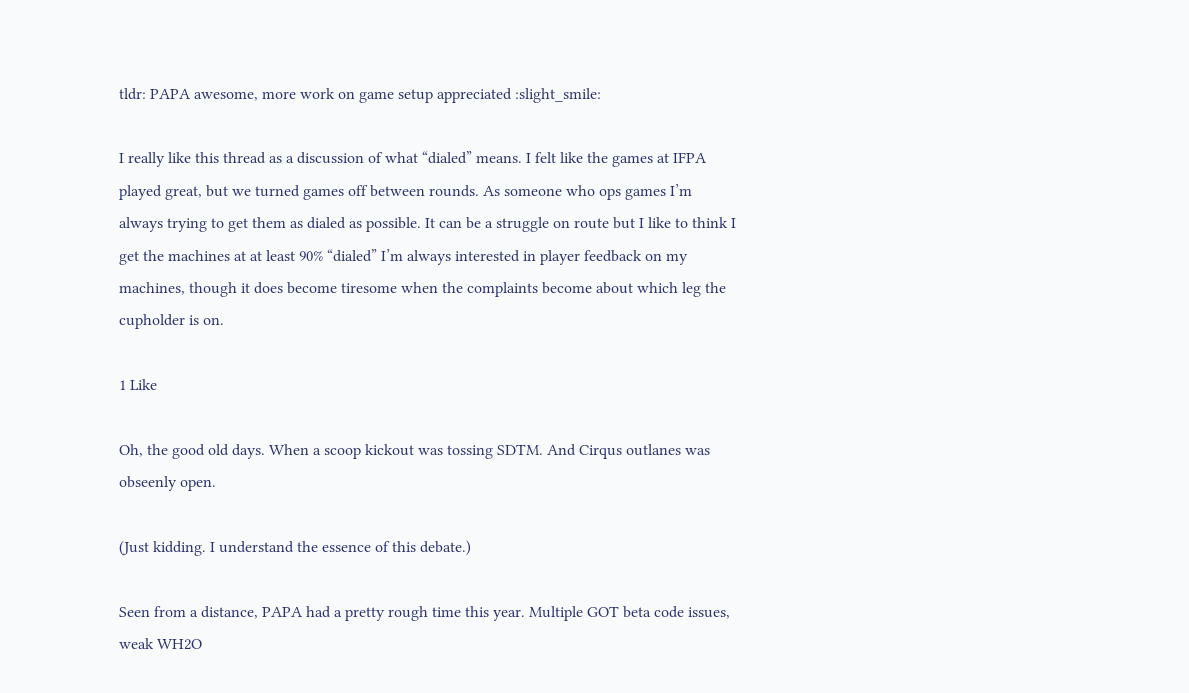tldr: PAPA awesome, more work on game setup appreciated :slight_smile:

I really like this thread as a discussion of what “dialed” means. I felt like the games at IFPA played great, but we turned games off between rounds. As someone who ops games I’m always trying to get them as dialed as possible. It can be a struggle on route but I like to think I get the machines at at least 90% “dialed” I’m always interested in player feedback on my machines, though it does become tiresome when the complaints become about which leg the cupholder is on.

1 Like

Oh, the good old days. When a scoop kickout was tossing SDTM. And Cirqus outlanes was obseenly open.

(Just kidding. I understand the essence of this debate.)

Seen from a distance, PAPA had a pretty rough time this year. Multiple GOT beta code issues, weak WH2O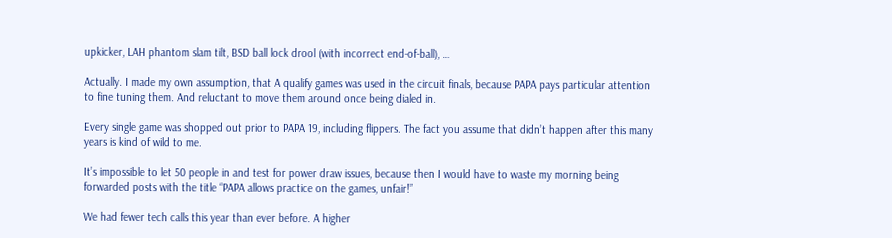upkicker, LAH phantom slam tilt, BSD ball lock drool (with incorrect end-of-ball), …

Actually. I made my own assumption, that A qualify games was used in the circuit finals, because PAPA pays particular attention to fine tuning them. And reluctant to move them around once being dialed in.

Every single game was shopped out prior to PAPA 19, including flippers. The fact you assume that didn’t happen after this many years is kind of wild to me.

It’s impossible to let 50 people in and test for power draw issues, because then I would have to waste my morning being forwarded posts with the title “PAPA allows practice on the games, unfair!”

We had fewer tech calls this year than ever before. A higher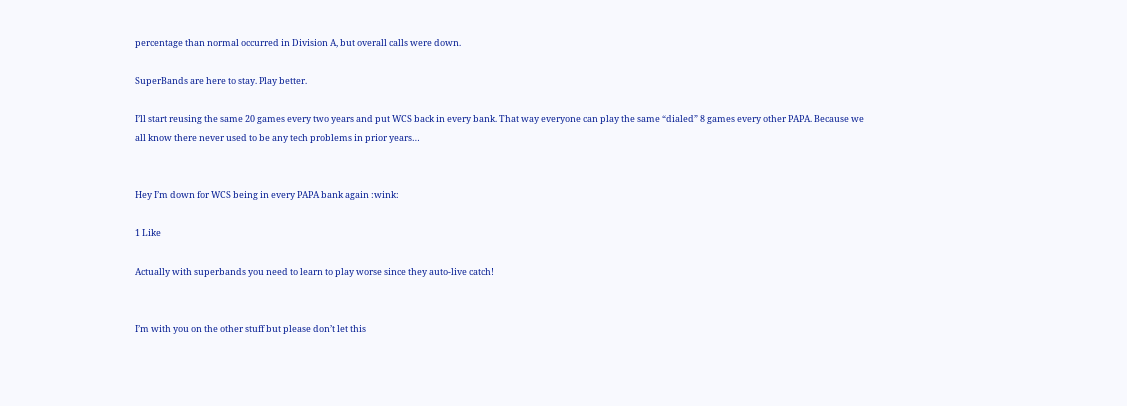percentage than normal occurred in Division A, but overall calls were down.

SuperBands are here to stay. Play better.

I’ll start reusing the same 20 games every two years and put WCS back in every bank. That way everyone can play the same “dialed” 8 games every other PAPA. Because we all know there never used to be any tech problems in prior years…


Hey I’m down for WCS being in every PAPA bank again :wink:

1 Like

Actually with superbands you need to learn to play worse since they auto-live catch!


I’m with you on the other stuff but please don’t let this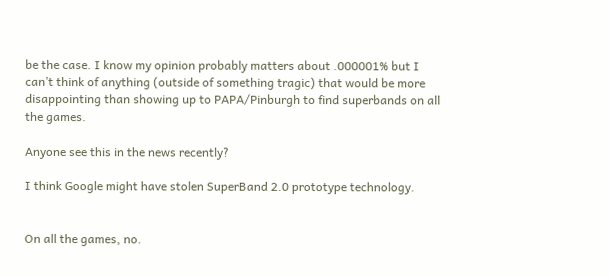be the case. I know my opinion probably matters about .000001% but I can’t think of anything (outside of something tragic) that would be more disappointing than showing up to PAPA/Pinburgh to find superbands on all the games.

Anyone see this in the news recently?

I think Google might have stolen SuperBand 2.0 prototype technology.


On all the games, no.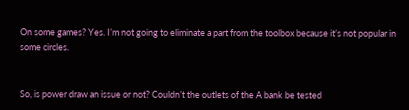On some games? Yes. I’m not going to eliminate a part from the toolbox because it’s not popular in some circles.


So, is power draw an issue or not? Couldn’t the outlets of the A bank be tested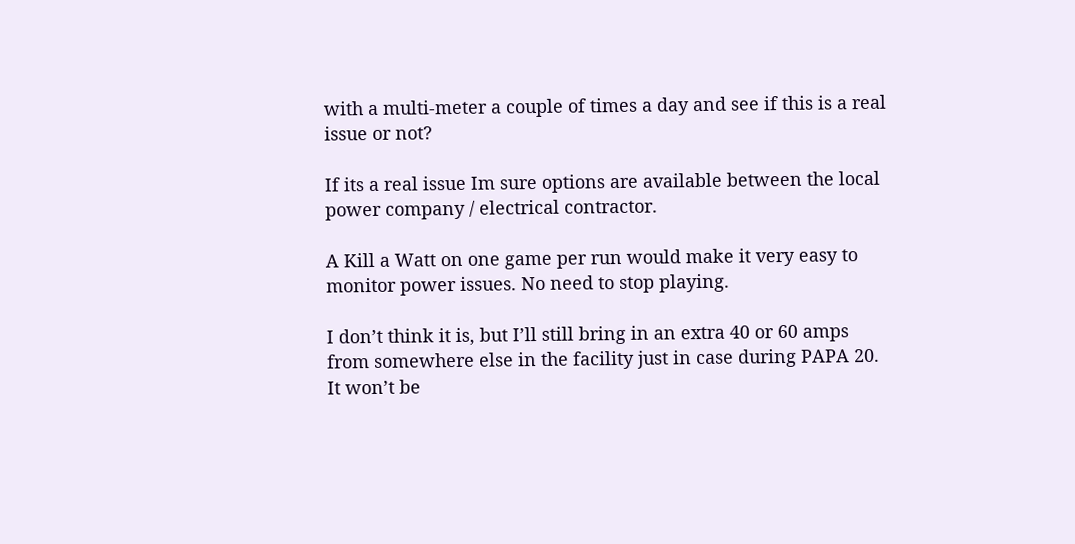with a multi-meter a couple of times a day and see if this is a real issue or not?

If its a real issue Im sure options are available between the local power company / electrical contractor.

A Kill a Watt on one game per run would make it very easy to monitor power issues. No need to stop playing.

I don’t think it is, but I’ll still bring in an extra 40 or 60 amps from somewhere else in the facility just in case during PAPA 20. It won’t be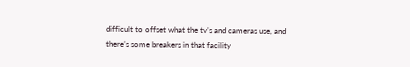difficult to offset what the tv’s and cameras use, and there’s some breakers in that facility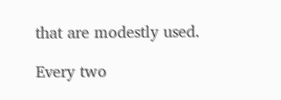that are modestly used.

Every two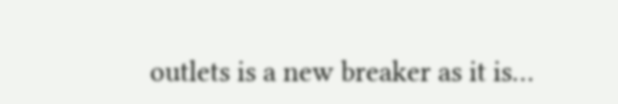outlets is a new breaker as it is…